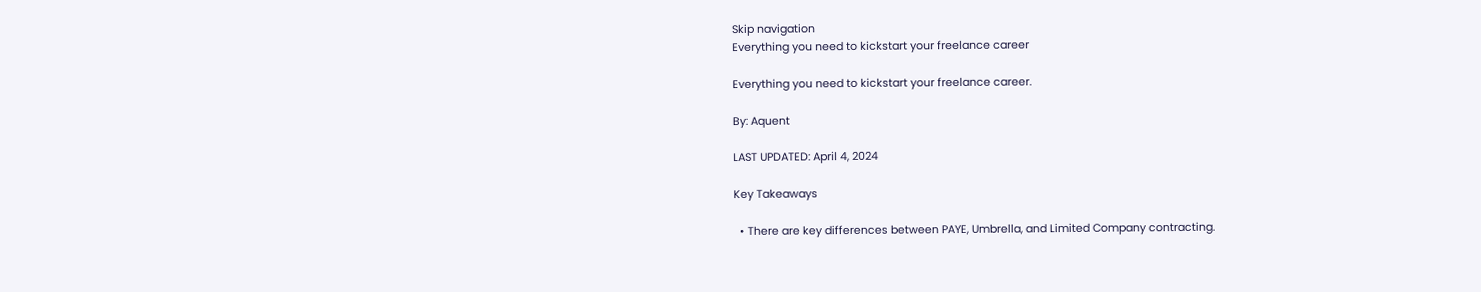Skip navigation
Everything you need to kickstart your freelance career

Everything you need to kickstart your freelance career.

By: Aquent

LAST UPDATED: April 4, 2024

Key Takeaways

  • There are key differences between PAYE, Umbrella, and Limited Company contracting.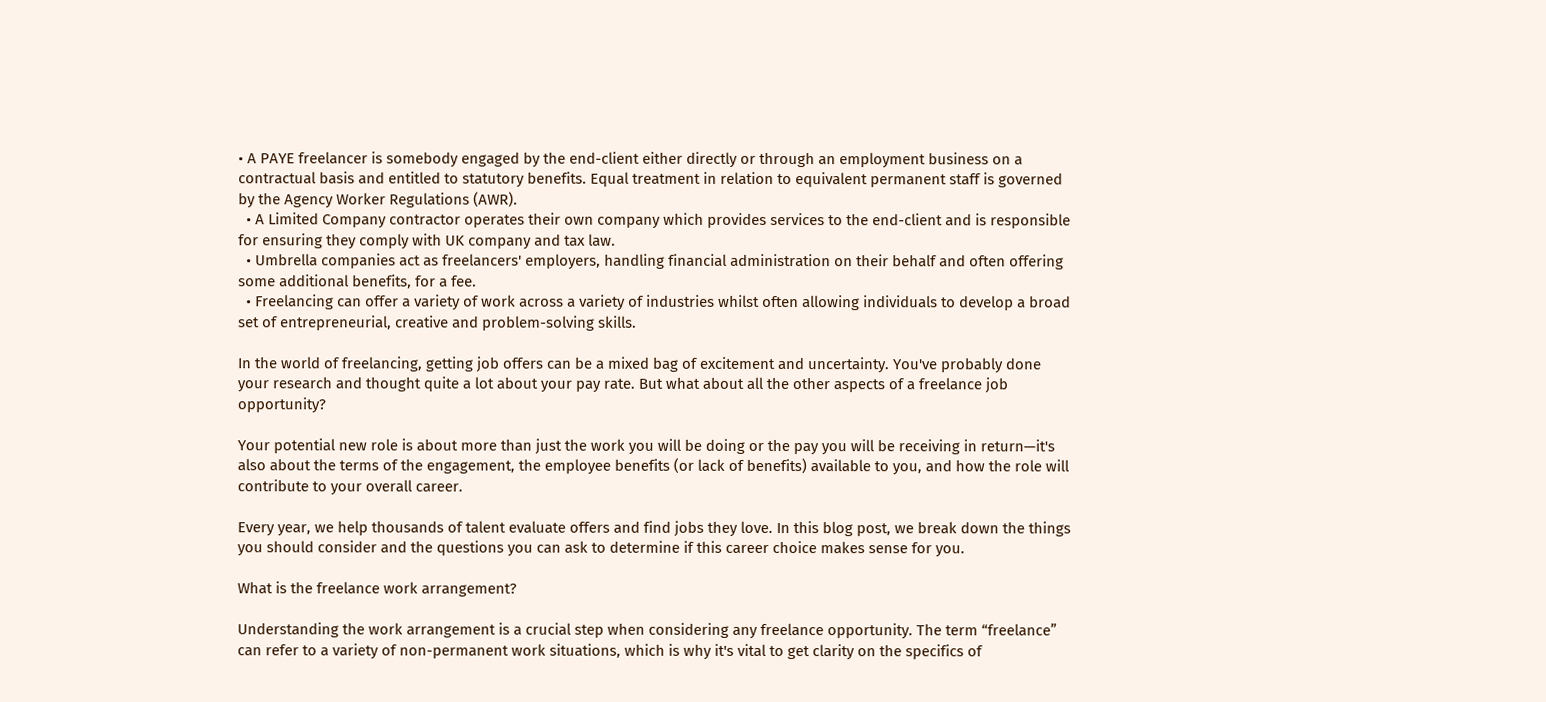• A PAYE freelancer is somebody engaged by the end-client either directly or through an employment business on a contractual basis and entitled to statutory benefits. Equal treatment in relation to equivalent permanent staff is governed by the Agency Worker Regulations (AWR).
  • A Limited Company contractor operates their own company which provides services to the end-client and is responsible for ensuring they comply with UK company and tax law.
  • Umbrella companies act as freelancers' employers, handling financial administration on their behalf and often offering some additional benefits, for a fee.
  • Freelancing can offer a variety of work across a variety of industries whilst often allowing individuals to develop a broad set of entrepreneurial, creative and problem-solving skills.

In the world of freelancing, getting job offers can be a mixed bag of excitement and uncertainty. You've probably done your research and thought quite a lot about your pay rate. But what about all the other aspects of a freelance job opportunity?

Your potential new role is about more than just the work you will be doing or the pay you will be receiving in return—it's also about the terms of the engagement, the employee benefits (or lack of benefits) available to you, and how the role will contribute to your overall career.

Every year, we help thousands of talent evaluate offers and find jobs they love. In this blog post, we break down the things you should consider and the questions you can ask to determine if this career choice makes sense for you.

What is the freelance work arrangement?

Understanding the work arrangement is a crucial step when considering any freelance opportunity. The term “freelance” can refer to a variety of non-permanent work situations, which is why it's vital to get clarity on the specifics of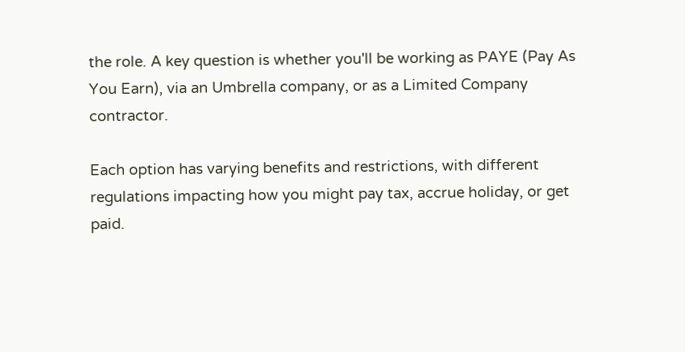the role. A key question is whether you'll be working as PAYE (Pay As You Earn), via an Umbrella company, or as a Limited Company contractor.

Each option has varying benefits and restrictions, with different regulations impacting how you might pay tax, accrue holiday, or get paid.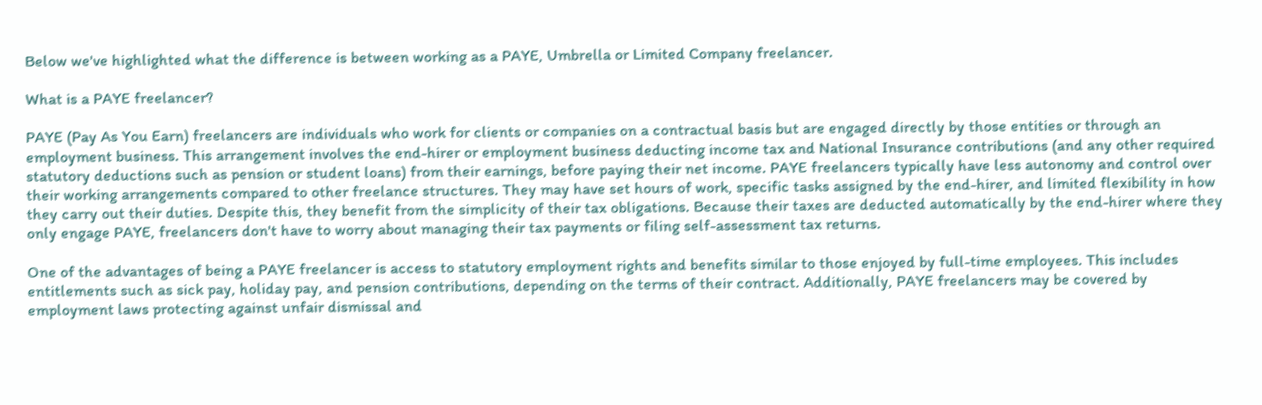Below we've highlighted what the difference is between working as a PAYE, Umbrella or Limited Company freelancer.

What is a PAYE freelancer?

PAYE (Pay As You Earn) freelancers are individuals who work for clients or companies on a contractual basis but are engaged directly by those entities or through an employment business. This arrangement involves the end-hirer or employment business deducting income tax and National Insurance contributions (and any other required statutory deductions such as pension or student loans) from their earnings, before paying their net income. PAYE freelancers typically have less autonomy and control over their working arrangements compared to other freelance structures. They may have set hours of work, specific tasks assigned by the end-hirer, and limited flexibility in how they carry out their duties. Despite this, they benefit from the simplicity of their tax obligations. Because their taxes are deducted automatically by the end-hirer where they only engage PAYE, freelancers don't have to worry about managing their tax payments or filing self-assessment tax returns.

One of the advantages of being a PAYE freelancer is access to statutory employment rights and benefits similar to those enjoyed by full-time employees. This includes entitlements such as sick pay, holiday pay, and pension contributions, depending on the terms of their contract. Additionally, PAYE freelancers may be covered by employment laws protecting against unfair dismissal and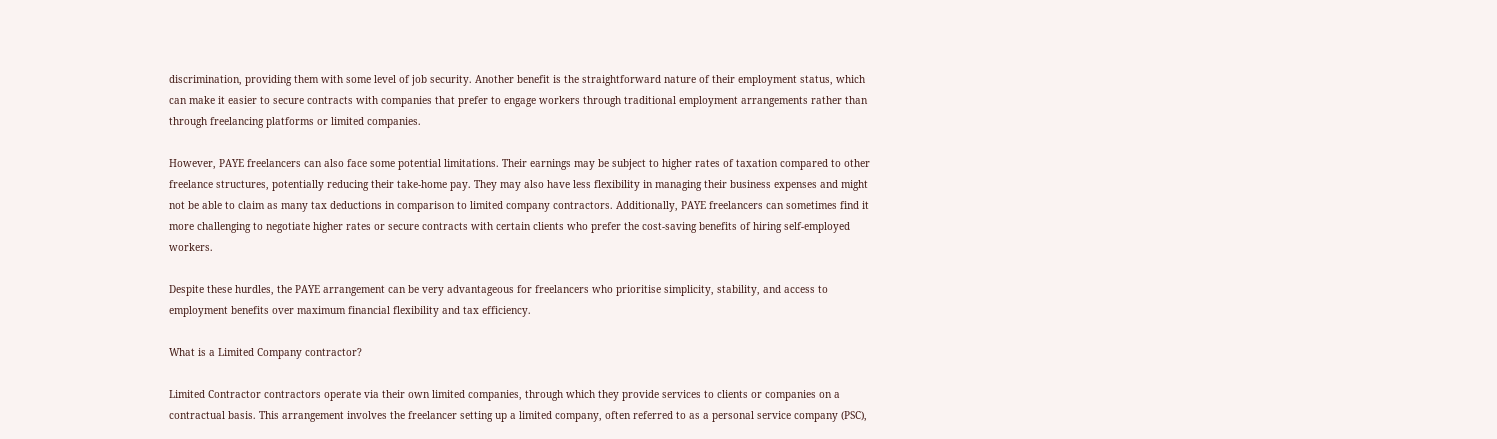discrimination, providing them with some level of job security. Another benefit is the straightforward nature of their employment status, which can make it easier to secure contracts with companies that prefer to engage workers through traditional employment arrangements rather than through freelancing platforms or limited companies.

However, PAYE freelancers can also face some potential limitations. Their earnings may be subject to higher rates of taxation compared to other freelance structures, potentially reducing their take-home pay. They may also have less flexibility in managing their business expenses and might not be able to claim as many tax deductions in comparison to limited company contractors. Additionally, PAYE freelancers can sometimes find it more challenging to negotiate higher rates or secure contracts with certain clients who prefer the cost-saving benefits of hiring self-employed workers.

Despite these hurdles, the PAYE arrangement can be very advantageous for freelancers who prioritise simplicity, stability, and access to employment benefits over maximum financial flexibility and tax efficiency.

What is a Limited Company contractor?

Limited Contractor contractors operate via their own limited companies, through which they provide services to clients or companies on a contractual basis. This arrangement involves the freelancer setting up a limited company, often referred to as a personal service company (PSC),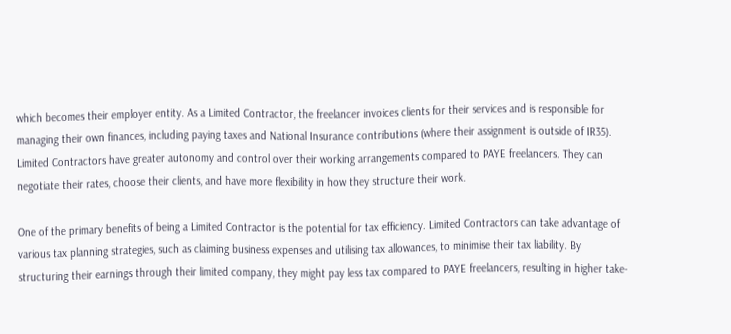which becomes their employer entity. As a Limited Contractor, the freelancer invoices clients for their services and is responsible for managing their own finances, including paying taxes and National Insurance contributions (where their assignment is outside of IR35). Limited Contractors have greater autonomy and control over their working arrangements compared to PAYE freelancers. They can negotiate their rates, choose their clients, and have more flexibility in how they structure their work.

One of the primary benefits of being a Limited Contractor is the potential for tax efficiency. Limited Contractors can take advantage of various tax planning strategies, such as claiming business expenses and utilising tax allowances, to minimise their tax liability. By structuring their earnings through their limited company, they might pay less tax compared to PAYE freelancers, resulting in higher take-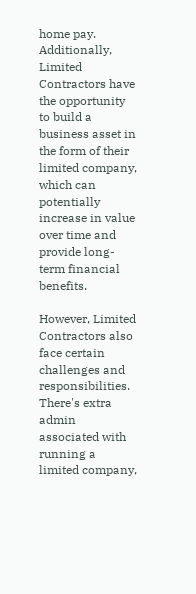home pay. Additionally, Limited Contractors have the opportunity to build a business asset in the form of their limited company, which can potentially increase in value over time and provide long-term financial benefits.

However, Limited Contractors also face certain challenges and responsibilities. There's extra admin associated with running a limited company,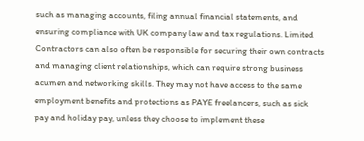such as managing accounts, filing annual financial statements, and ensuring compliance with UK company law and tax regulations. Limited Contractors can also often be responsible for securing their own contracts and managing client relationships, which can require strong business acumen and networking skills. They may not have access to the same employment benefits and protections as PAYE freelancers, such as sick pay and holiday pay, unless they choose to implement these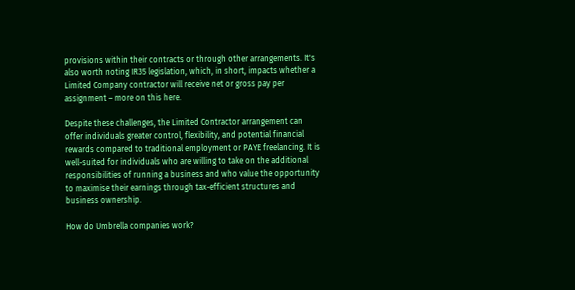provisions within their contracts or through other arrangements. It's also worth noting IR35 legislation, which, in short, impacts whether a Limited Company contractor will receive net or gross pay per assignment – more on this here.

Despite these challenges, the Limited Contractor arrangement can offer individuals greater control, flexibility, and potential financial rewards compared to traditional employment or PAYE freelancing. It is well-suited for individuals who are willing to take on the additional responsibilities of running a business and who value the opportunity to maximise their earnings through tax-efficient structures and business ownership.

How do Umbrella companies work?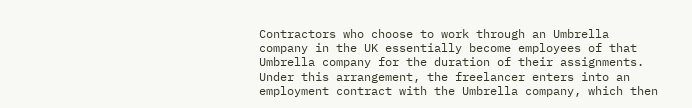Contractors who choose to work through an Umbrella company in the UK essentially become employees of that Umbrella company for the duration of their assignments. Under this arrangement, the freelancer enters into an employment contract with the Umbrella company, which then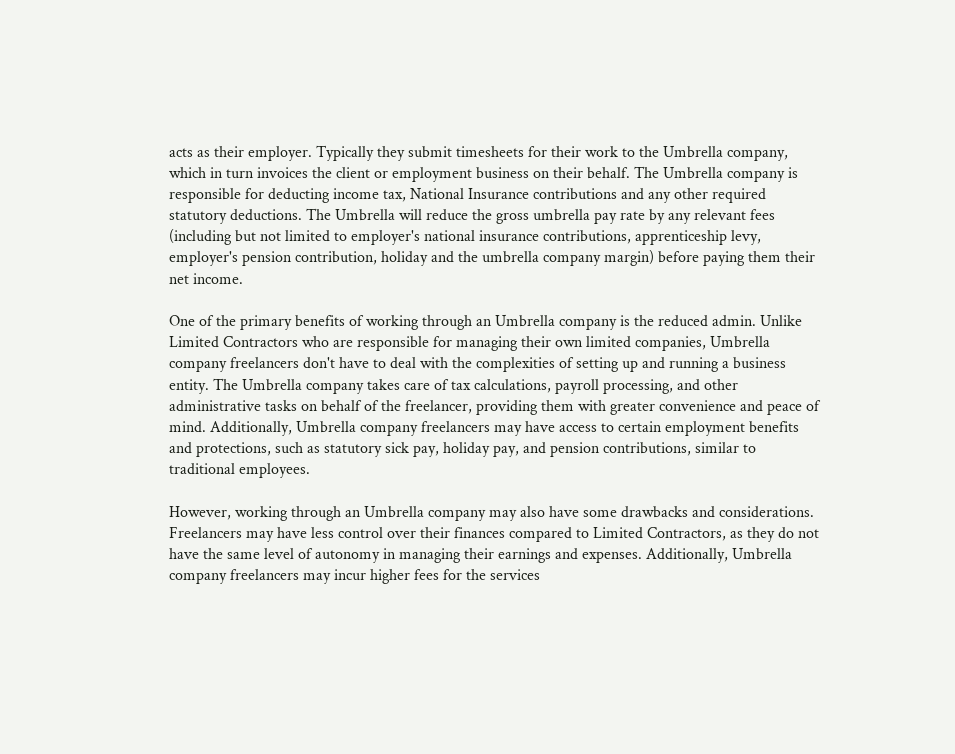acts as their employer. Typically they submit timesheets for their work to the Umbrella company, which in turn invoices the client or employment business on their behalf. The Umbrella company is responsible for deducting income tax, National Insurance contributions and any other required statutory deductions. The Umbrella will reduce the gross umbrella pay rate by any relevant fees (including but not limited to employer's national insurance contributions, apprenticeship levy, employer's pension contribution, holiday and the umbrella company margin) before paying them their net income.

One of the primary benefits of working through an Umbrella company is the reduced admin. Unlike Limited Contractors who are responsible for managing their own limited companies, Umbrella company freelancers don't have to deal with the complexities of setting up and running a business entity. The Umbrella company takes care of tax calculations, payroll processing, and other administrative tasks on behalf of the freelancer, providing them with greater convenience and peace of mind. Additionally, Umbrella company freelancers may have access to certain employment benefits and protections, such as statutory sick pay, holiday pay, and pension contributions, similar to traditional employees.

However, working through an Umbrella company may also have some drawbacks and considerations. Freelancers may have less control over their finances compared to Limited Contractors, as they do not have the same level of autonomy in managing their earnings and expenses. Additionally, Umbrella company freelancers may incur higher fees for the services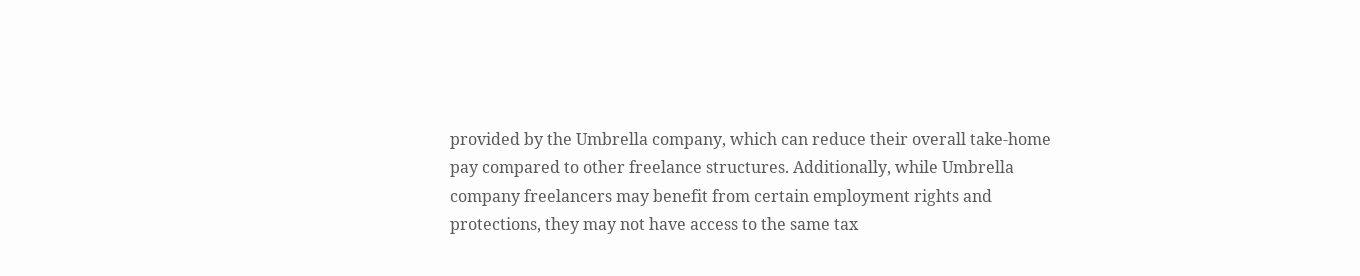provided by the Umbrella company, which can reduce their overall take-home pay compared to other freelance structures. Additionally, while Umbrella company freelancers may benefit from certain employment rights and protections, they may not have access to the same tax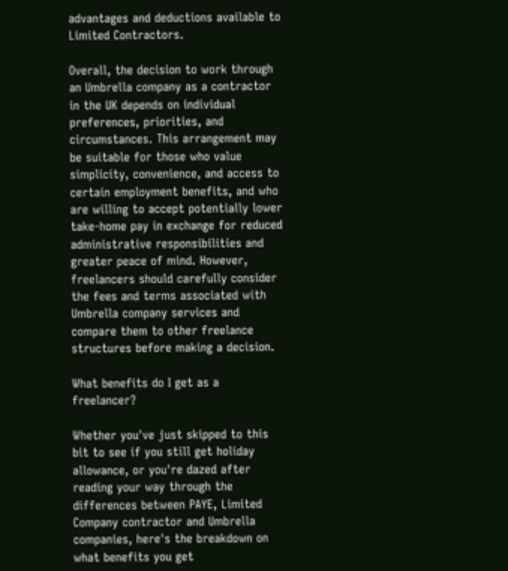advantages and deductions available to Limited Contractors.

Overall, the decision to work through an Umbrella company as a contractor in the UK depends on individual preferences, priorities, and circumstances. This arrangement may be suitable for those who value simplicity, convenience, and access to certain employment benefits, and who are willing to accept potentially lower take-home pay in exchange for reduced administrative responsibilities and greater peace of mind. However, freelancers should carefully consider the fees and terms associated with Umbrella company services and compare them to other freelance structures before making a decision.

What benefits do I get as a freelancer?

Whether you've just skipped to this bit to see if you still get holiday allowance, or you're dazed after reading your way through the differences between PAYE, Limited Company contractor and Umbrella companies, here's the breakdown on what benefits you get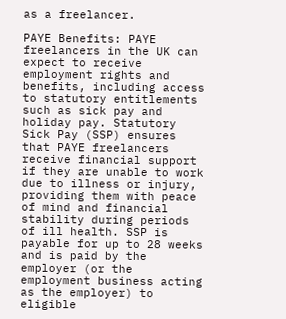as a freelancer.

PAYE Benefits: PAYE freelancers in the UK can expect to receive employment rights and benefits, including access to statutory entitlements such as sick pay and holiday pay. Statutory Sick Pay (SSP) ensures that PAYE freelancers receive financial support if they are unable to work due to illness or injury, providing them with peace of mind and financial stability during periods of ill health. SSP is payable for up to 28 weeks and is paid by the employer (or the employment business acting as the employer) to eligible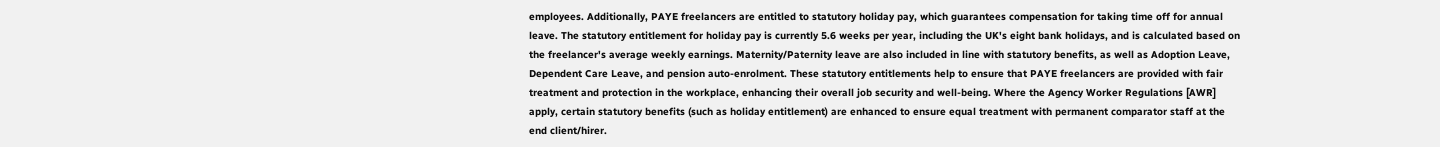employees. Additionally, PAYE freelancers are entitled to statutory holiday pay, which guarantees compensation for taking time off for annual leave. The statutory entitlement for holiday pay is currently 5.6 weeks per year, including the UK's eight bank holidays, and is calculated based on the freelancer's average weekly earnings. Maternity/Paternity leave are also included in line with statutory benefits, as well as Adoption Leave, Dependent Care Leave, and pension auto-enrolment. These statutory entitlements help to ensure that PAYE freelancers are provided with fair treatment and protection in the workplace, enhancing their overall job security and well-being. Where the Agency Worker Regulations [AWR] apply, certain statutory benefits (such as holiday entitlement) are enhanced to ensure equal treatment with permanent comparator staff at the end client/hirer.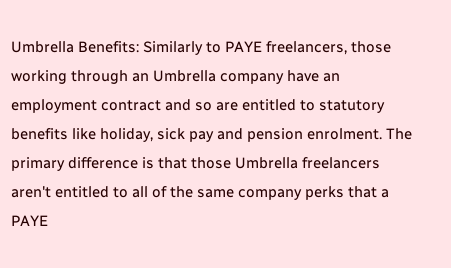Umbrella Benefits: Similarly to PAYE freelancers, those working through an Umbrella company have an employment contract and so are entitled to statutory benefits like holiday, sick pay and pension enrolment. The primary difference is that those Umbrella freelancers aren't entitled to all of the same company perks that a PAYE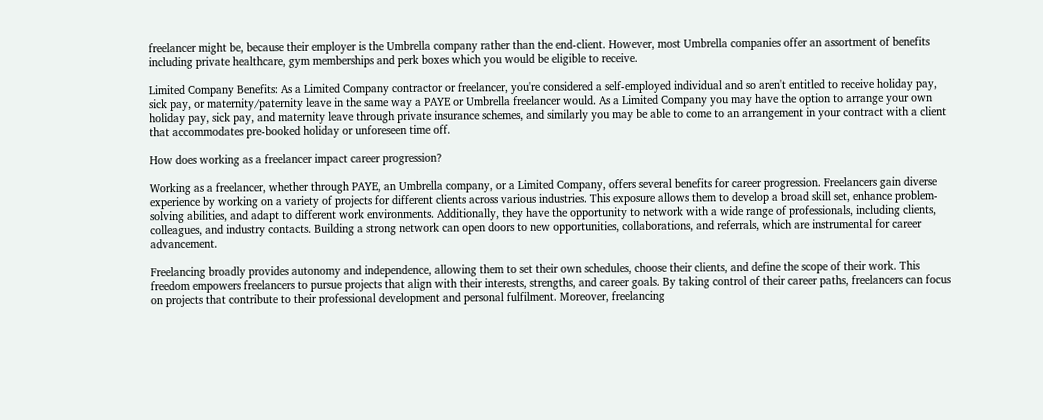freelancer might be, because their employer is the Umbrella company rather than the end-client. However, most Umbrella companies offer an assortment of benefits including private healthcare, gym memberships and perk boxes which you would be eligible to receive.

Limited Company Benefits: As a Limited Company contractor or freelancer, you're considered a self-employed individual and so aren't entitled to receive holiday pay, sick pay, or maternity/paternity leave in the same way a PAYE or Umbrella freelancer would. As a Limited Company you may have the option to arrange your own holiday pay, sick pay, and maternity leave through private insurance schemes, and similarly you may be able to come to an arrangement in your contract with a client that accommodates pre-booked holiday or unforeseen time off.

How does working as a freelancer impact career progression?

Working as a freelancer, whether through PAYE, an Umbrella company, or a Limited Company, offers several benefits for career progression. Freelancers gain diverse experience by working on a variety of projects for different clients across various industries. This exposure allows them to develop a broad skill set, enhance problem-solving abilities, and adapt to different work environments. Additionally, they have the opportunity to network with a wide range of professionals, including clients, colleagues, and industry contacts. Building a strong network can open doors to new opportunities, collaborations, and referrals, which are instrumental for career advancement.

Freelancing broadly provides autonomy and independence, allowing them to set their own schedules, choose their clients, and define the scope of their work. This freedom empowers freelancers to pursue projects that align with their interests, strengths, and career goals. By taking control of their career paths, freelancers can focus on projects that contribute to their professional development and personal fulfilment. Moreover, freelancing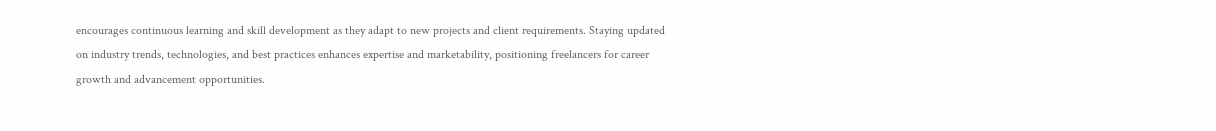encourages continuous learning and skill development as they adapt to new projects and client requirements. Staying updated on industry trends, technologies, and best practices enhances expertise and marketability, positioning freelancers for career growth and advancement opportunities.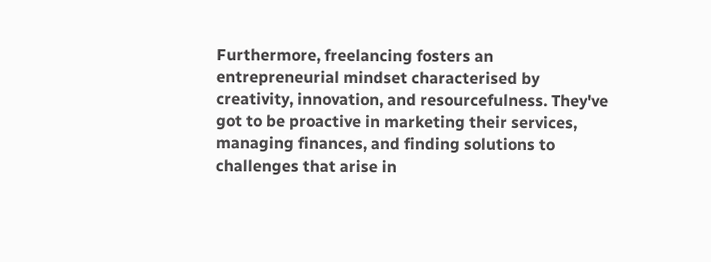Furthermore, freelancing fosters an entrepreneurial mindset characterised by creativity, innovation, and resourcefulness. They've got to be proactive in marketing their services, managing finances, and finding solutions to challenges that arise in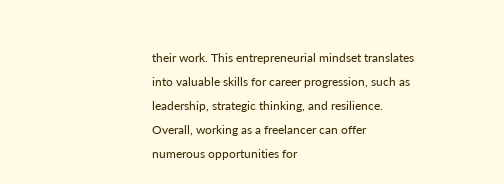their work. This entrepreneurial mindset translates into valuable skills for career progression, such as leadership, strategic thinking, and resilience. Overall, working as a freelancer can offer numerous opportunities for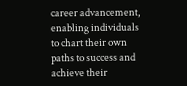career advancement, enabling individuals to chart their own paths to success and achieve their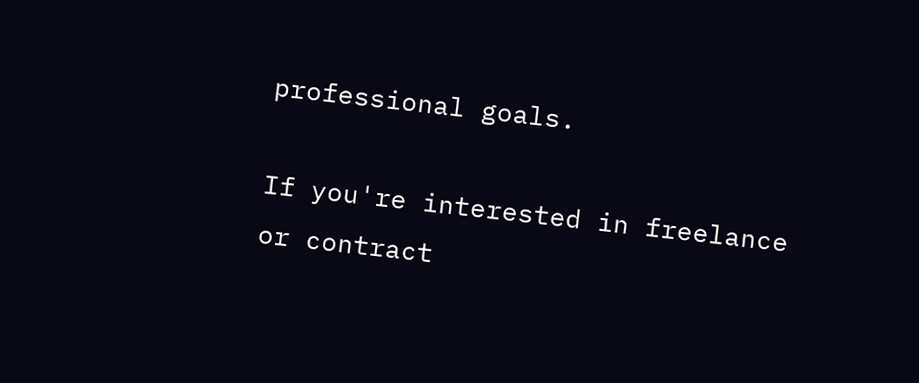professional goals.

If you're interested in freelance or contract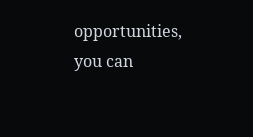opportunities, you can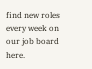find new roles every week on our job board here.